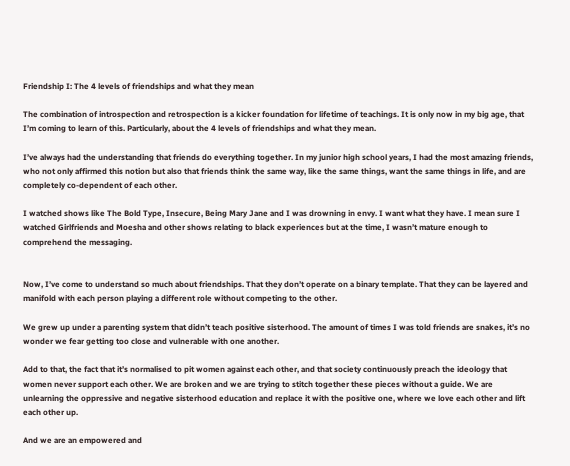Friendship I: The 4 levels of friendships and what they mean

The combination of introspection and retrospection is a kicker foundation for lifetime of teachings. It is only now in my big age, that I’m coming to learn of this. Particularly, about the 4 levels of friendships and what they mean.

I’ve always had the understanding that friends do everything together. In my junior high school years, I had the most amazing friends, who not only affirmed this notion but also that friends think the same way, like the same things, want the same things in life, and are completely co-dependent of each other.

I watched shows like The Bold Type, Insecure, Being Mary Jane and I was drowning in envy. I want what they have. I mean sure I watched Girlfriends and Moesha and other shows relating to black experiences but at the time, I wasn’t mature enough to comprehend the messaging.


Now, I’ve come to understand so much about friendships. That they don’t operate on a binary template. That they can be layered and manifold with each person playing a different role without competing to the other.

We grew up under a parenting system that didn’t teach positive sisterhood. The amount of times I was told friends are snakes, it’s no wonder we fear getting too close and vulnerable with one another.

Add to that, the fact that it’s normalised to pit women against each other, and that society continuously preach the ideology that women never support each other. We are broken and we are trying to stitch together these pieces without a guide. We are unlearning the oppressive and negative sisterhood education and replace it with the positive one, where we love each other and lift each other up.

And we are an empowered and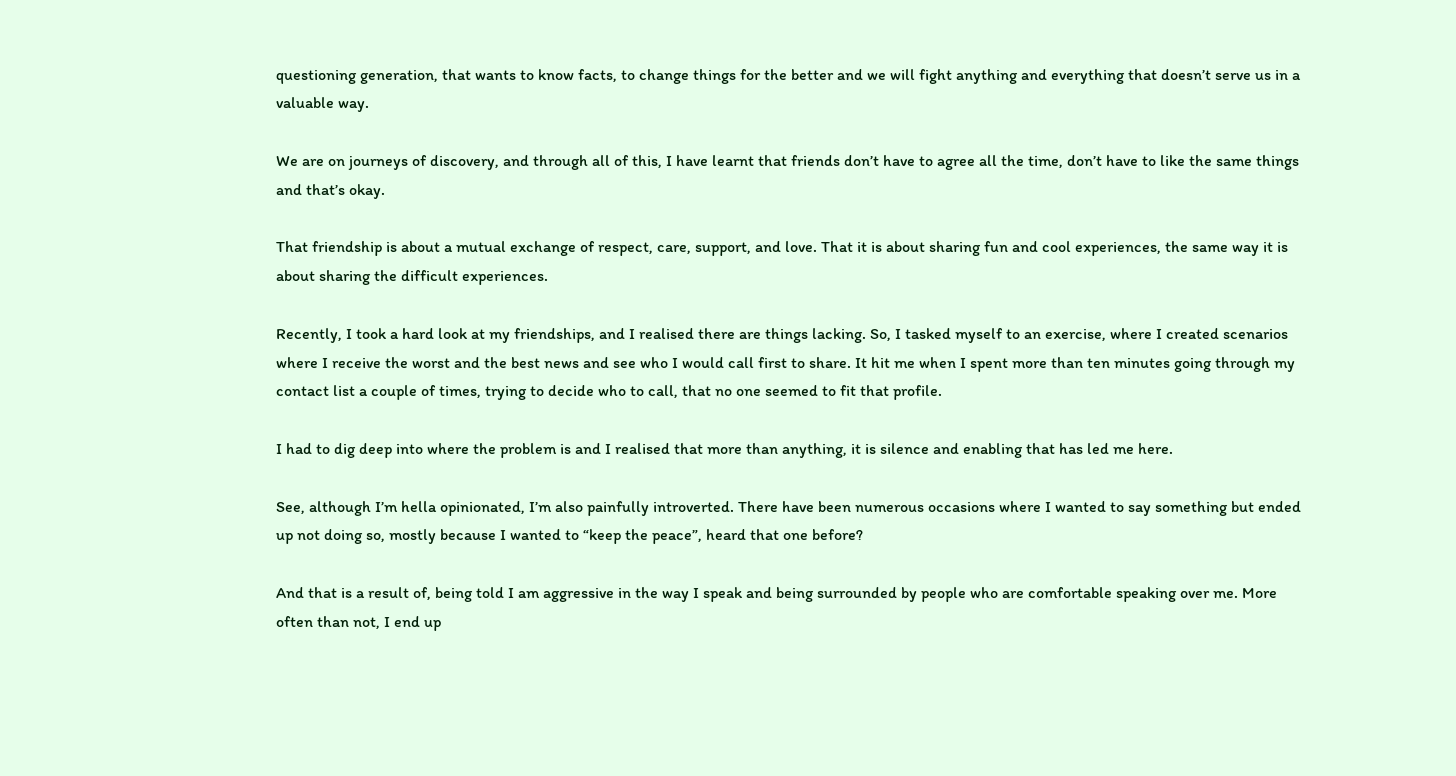questioning generation, that wants to know facts, to change things for the better and we will fight anything and everything that doesn’t serve us in a valuable way.

We are on journeys of discovery, and through all of this, I have learnt that friends don’t have to agree all the time, don’t have to like the same things and that’s okay.

That friendship is about a mutual exchange of respect, care, support, and love. That it is about sharing fun and cool experiences, the same way it is about sharing the difficult experiences.

Recently, I took a hard look at my friendships, and I realised there are things lacking. So, I tasked myself to an exercise, where I created scenarios where I receive the worst and the best news and see who I would call first to share. It hit me when I spent more than ten minutes going through my contact list a couple of times, trying to decide who to call, that no one seemed to fit that profile.

I had to dig deep into where the problem is and I realised that more than anything, it is silence and enabling that has led me here.

See, although I’m hella opinionated, I’m also painfully introverted. There have been numerous occasions where I wanted to say something but ended up not doing so, mostly because I wanted to “keep the peace”, heard that one before?

And that is a result of, being told I am aggressive in the way I speak and being surrounded by people who are comfortable speaking over me. More often than not, I end up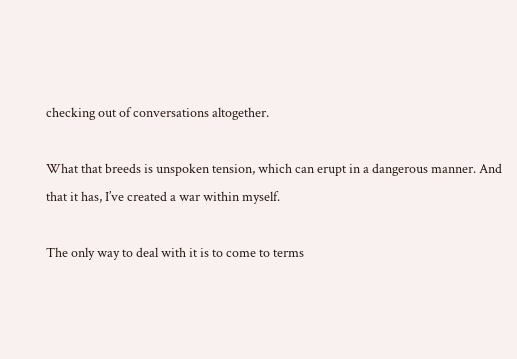checking out of conversations altogether.

What that breeds is unspoken tension, which can erupt in a dangerous manner. And that it has, I’ve created a war within myself.

The only way to deal with it is to come to terms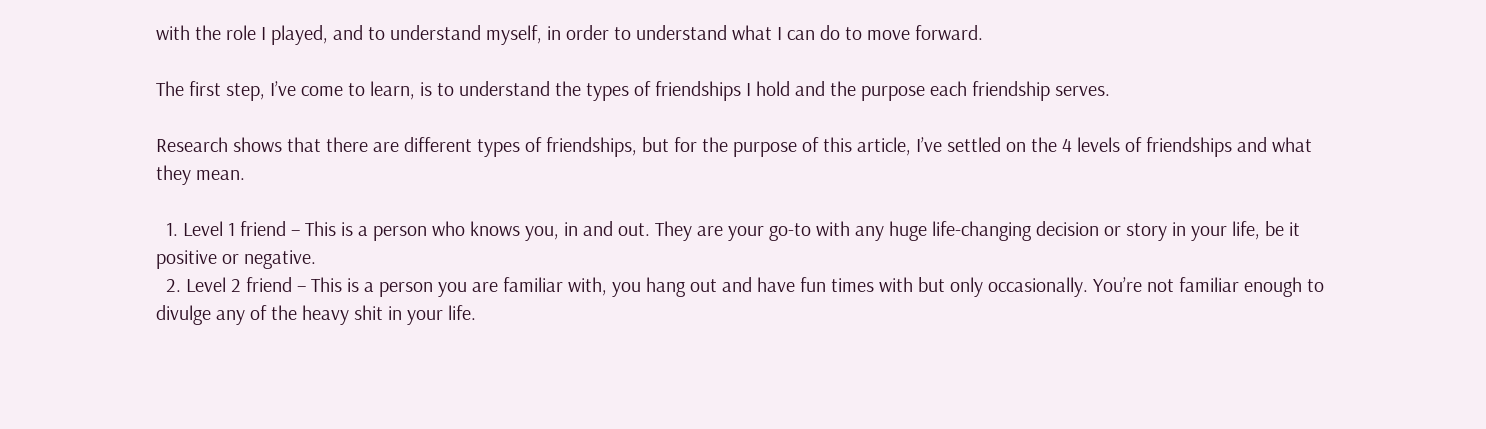with the role I played, and to understand myself, in order to understand what I can do to move forward.

The first step, I’ve come to learn, is to understand the types of friendships I hold and the purpose each friendship serves.

Research shows that there are different types of friendships, but for the purpose of this article, I’ve settled on the 4 levels of friendships and what they mean.

  1. Level 1 friend – This is a person who knows you, in and out. They are your go-to with any huge life-changing decision or story in your life, be it positive or negative.
  2. Level 2 friend – This is a person you are familiar with, you hang out and have fun times with but only occasionally. You’re not familiar enough to divulge any of the heavy shit in your life.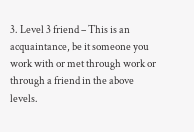3. Level 3 friend – This is an acquaintance, be it someone you work with or met through work or through a friend in the above levels.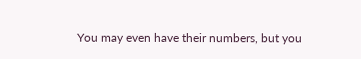You may even have their numbers, but you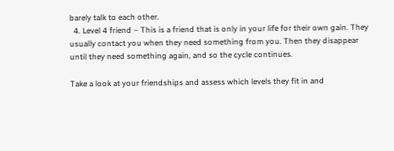barely talk to each other.
  4. Level 4 friend – This is a friend that is only in your life for their own gain. They usually contact you when they need something from you. Then they disappear until they need something again, and so the cycle continues.

Take a look at your friendships and assess which levels they fit in and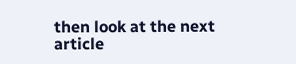then look at the next article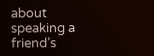about speaking a friend’s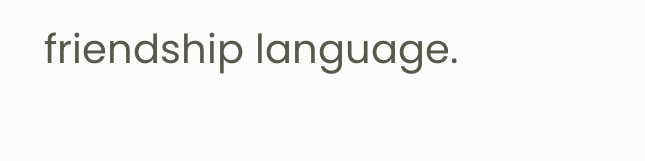friendship language.